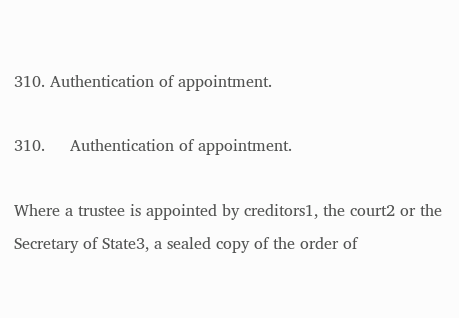310. Authentication of appointment.

310.     Authentication of appointment.

Where a trustee is appointed by creditors1, the court2 or the Secretary of State3, a sealed copy of the order of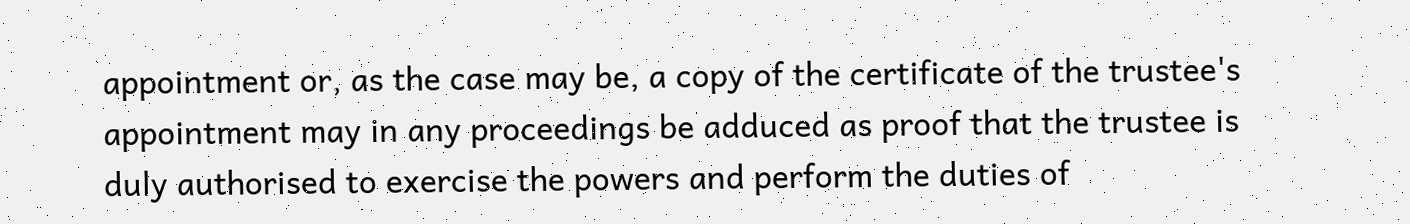appointment or, as the case may be, a copy of the certificate of the trustee's appointment may in any proceedings be adduced as proof that the trustee is duly authorised to exercise the powers and perform the duties of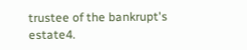trustee of the bankrupt's estate4.